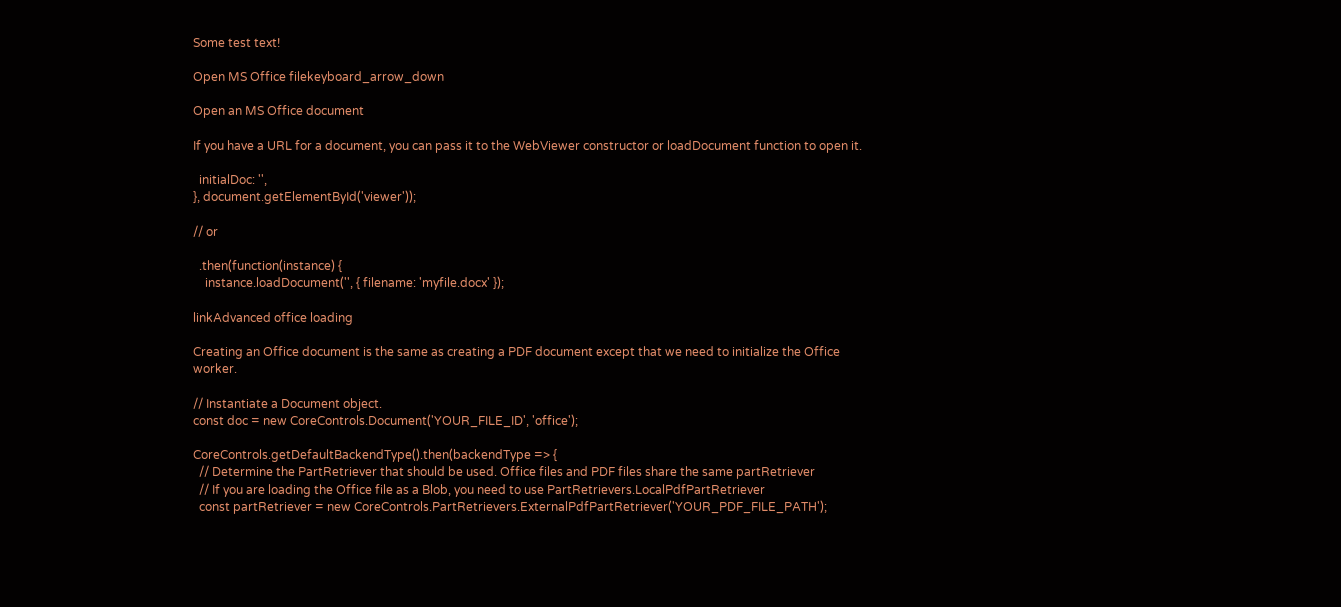Some test text!

Open MS Office filekeyboard_arrow_down

Open an MS Office document

If you have a URL for a document, you can pass it to the WebViewer constructor or loadDocument function to open it.

  initialDoc: '',
}, document.getElementById('viewer'));

// or

  .then(function(instance) {
    instance.loadDocument('', { filename: 'myfile.docx' });

linkAdvanced office loading

Creating an Office document is the same as creating a PDF document except that we need to initialize the Office worker.

// Instantiate a Document object.
const doc = new CoreControls.Document('YOUR_FILE_ID', 'office');

CoreControls.getDefaultBackendType().then(backendType => {
  // Determine the PartRetriever that should be used. Office files and PDF files share the same partRetriever
  // If you are loading the Office file as a Blob, you need to use PartRetrievers.LocalPdfPartRetriever
  const partRetriever = new CoreControls.PartRetrievers.ExternalPdfPartRetriever('YOUR_PDF_FILE_PATH');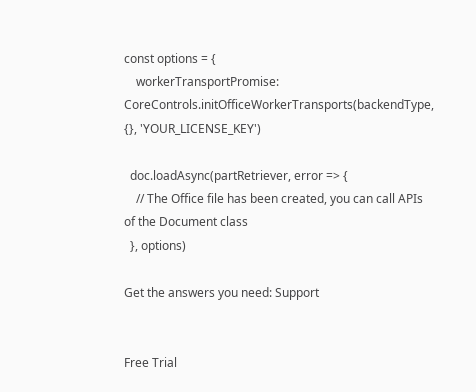const options = {
    workerTransportPromise: CoreControls.initOfficeWorkerTransports(backendType, {}, 'YOUR_LICENSE_KEY')

  doc.loadAsync(partRetriever, error => {
    // The Office file has been created, you can call APIs of the Document class
  }, options)

Get the answers you need: Support


Free Trial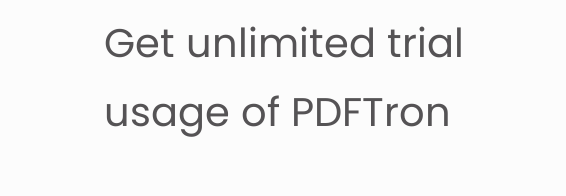Get unlimited trial usage of PDFTron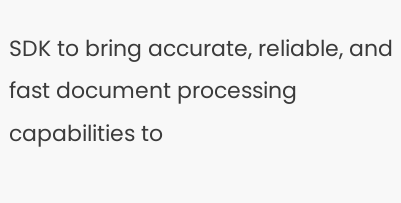SDK to bring accurate, reliable, and fast document processing capabilities to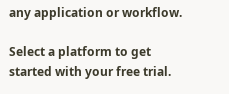any application or workflow.

Select a platform to get started with your free trial.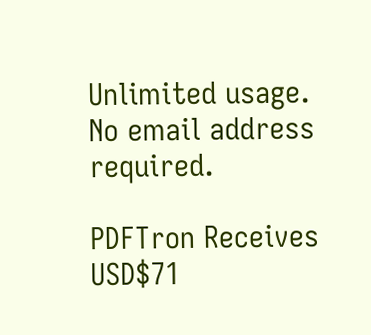Unlimited usage. No email address required.

PDFTron Receives USD$71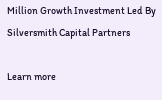Million Growth Investment Led By Silversmith Capital Partners

Learn more